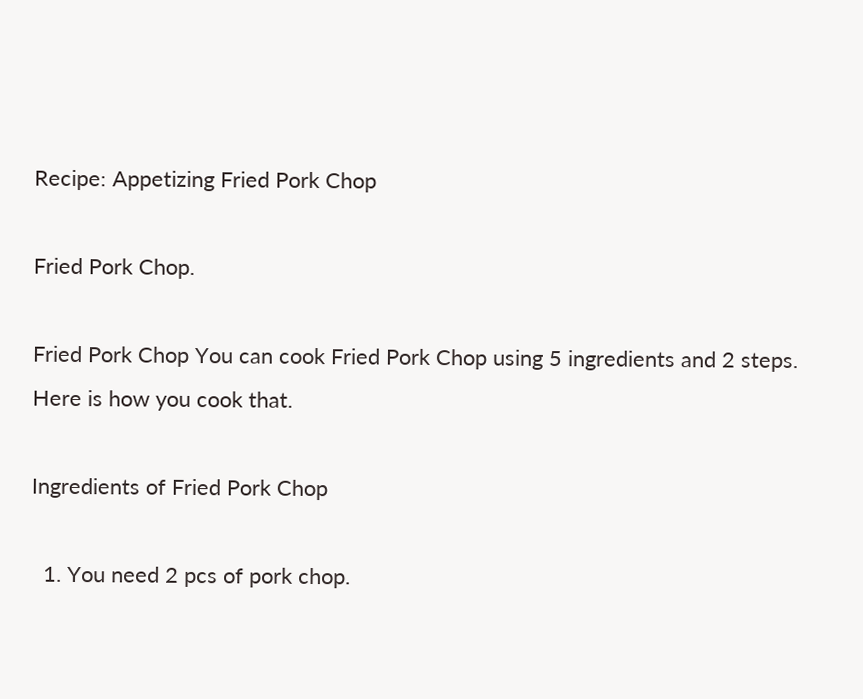Recipe: Appetizing Fried Pork Chop

Fried Pork Chop.

Fried Pork Chop You can cook Fried Pork Chop using 5 ingredients and 2 steps. Here is how you cook that.

Ingredients of Fried Pork Chop

  1. You need 2 pcs of pork chop.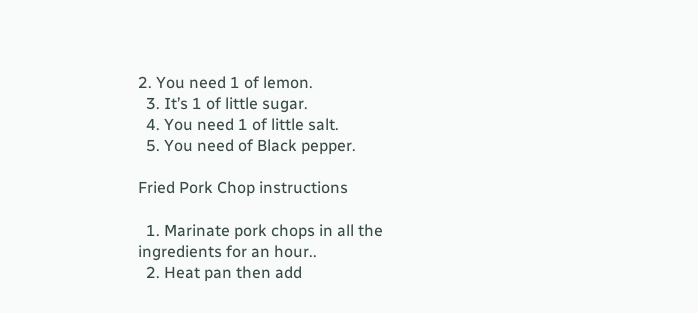2. You need 1 of lemon.
  3. It’s 1 of little sugar.
  4. You need 1 of little salt.
  5. You need of Black pepper.

Fried Pork Chop instructions

  1. Marinate pork chops in all the ingredients for an hour..
  2. Heat pan then add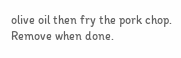olive oil then fry the pork chop. Remove when done.